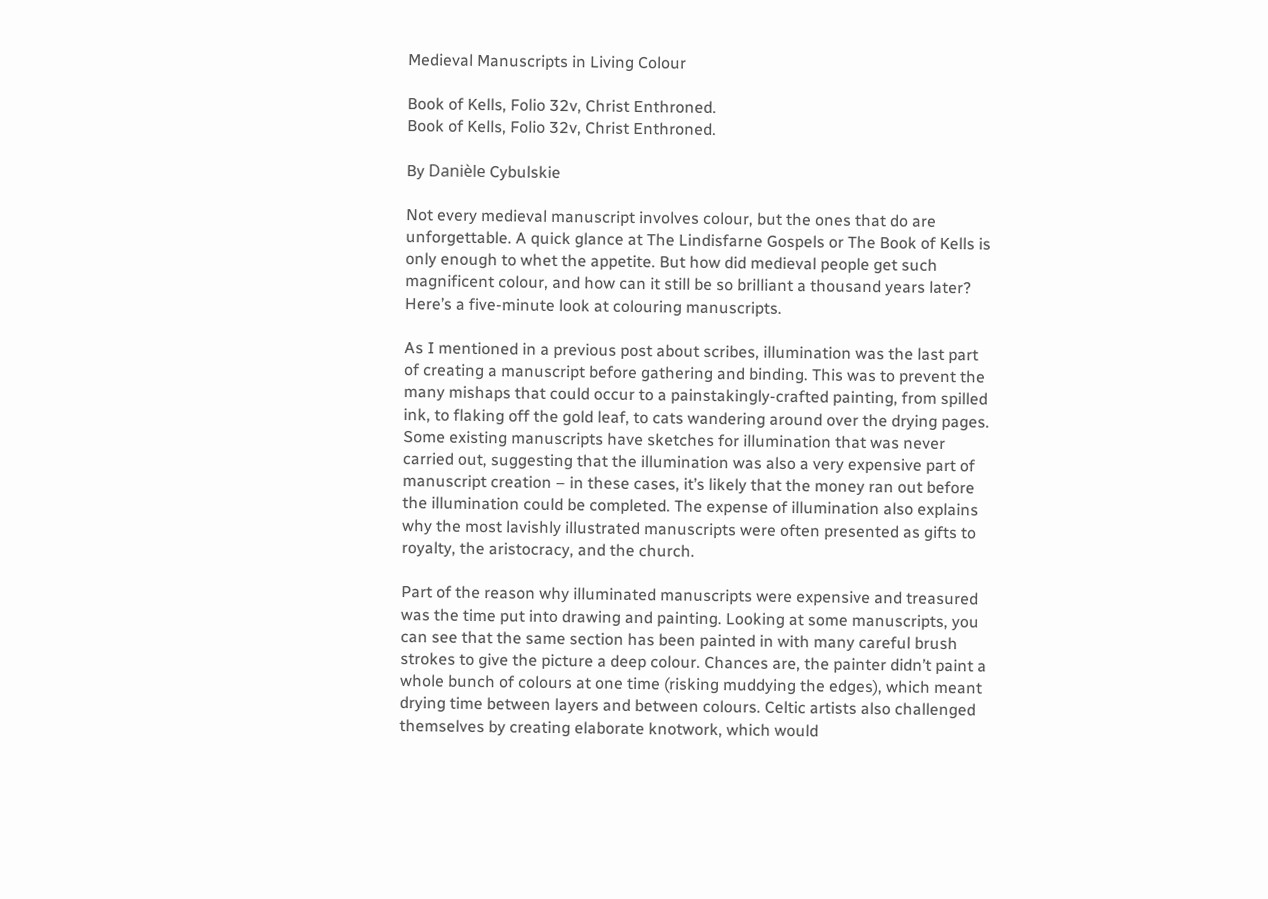Medieval Manuscripts in Living Colour

Book of Kells, Folio 32v, Christ Enthroned.
Book of Kells, Folio 32v, Christ Enthroned.

By Danièle Cybulskie

Not every medieval manuscript involves colour, but the ones that do are unforgettable. A quick glance at The Lindisfarne Gospels or The Book of Kells is only enough to whet the appetite. But how did medieval people get such magnificent colour, and how can it still be so brilliant a thousand years later? Here’s a five-minute look at colouring manuscripts.

As I mentioned in a previous post about scribes, illumination was the last part of creating a manuscript before gathering and binding. This was to prevent the many mishaps that could occur to a painstakingly-crafted painting, from spilled ink, to flaking off the gold leaf, to cats wandering around over the drying pages. Some existing manuscripts have sketches for illumination that was never carried out, suggesting that the illumination was also a very expensive part of manuscript creation – in these cases, it’s likely that the money ran out before the illumination could be completed. The expense of illumination also explains why the most lavishly illustrated manuscripts were often presented as gifts to royalty, the aristocracy, and the church.

Part of the reason why illuminated manuscripts were expensive and treasured was the time put into drawing and painting. Looking at some manuscripts, you can see that the same section has been painted in with many careful brush strokes to give the picture a deep colour. Chances are, the painter didn’t paint a whole bunch of colours at one time (risking muddying the edges), which meant drying time between layers and between colours. Celtic artists also challenged themselves by creating elaborate knotwork, which would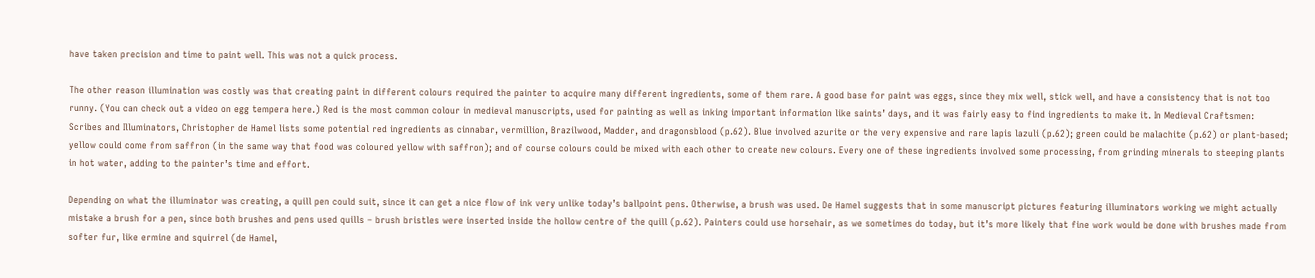have taken precision and time to paint well. This was not a quick process.

The other reason illumination was costly was that creating paint in different colours required the painter to acquire many different ingredients, some of them rare. A good base for paint was eggs, since they mix well, stick well, and have a consistency that is not too runny. (You can check out a video on egg tempera here.) Red is the most common colour in medieval manuscripts, used for painting as well as inking important information like saints’ days, and it was fairly easy to find ingredients to make it. In Medieval Craftsmen: Scribes and Illuminators, Christopher de Hamel lists some potential red ingredients as cinnabar, vermillion, Brazilwood, Madder, and dragonsblood (p.62). Blue involved azurite or the very expensive and rare lapis lazuli (p.62); green could be malachite (p.62) or plant-based; yellow could come from saffron (in the same way that food was coloured yellow with saffron); and of course colours could be mixed with each other to create new colours. Every one of these ingredients involved some processing, from grinding minerals to steeping plants in hot water, adding to the painter’s time and effort.

Depending on what the illuminator was creating, a quill pen could suit, since it can get a nice flow of ink very unlike today’s ballpoint pens. Otherwise, a brush was used. De Hamel suggests that in some manuscript pictures featuring illuminators working we might actually mistake a brush for a pen, since both brushes and pens used quills – brush bristles were inserted inside the hollow centre of the quill (p.62). Painters could use horsehair, as we sometimes do today, but it’s more likely that fine work would be done with brushes made from softer fur, like ermine and squirrel (de Hamel,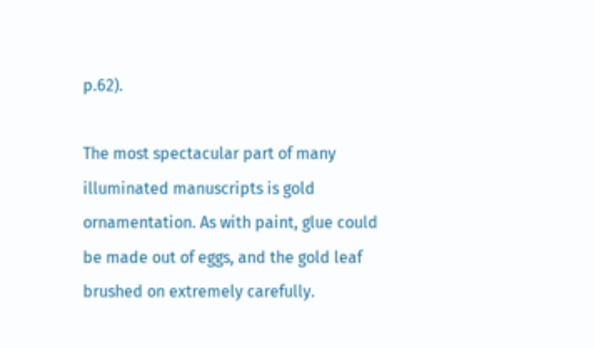p.62).

The most spectacular part of many illuminated manuscripts is gold ornamentation. As with paint, glue could be made out of eggs, and the gold leaf brushed on extremely carefully.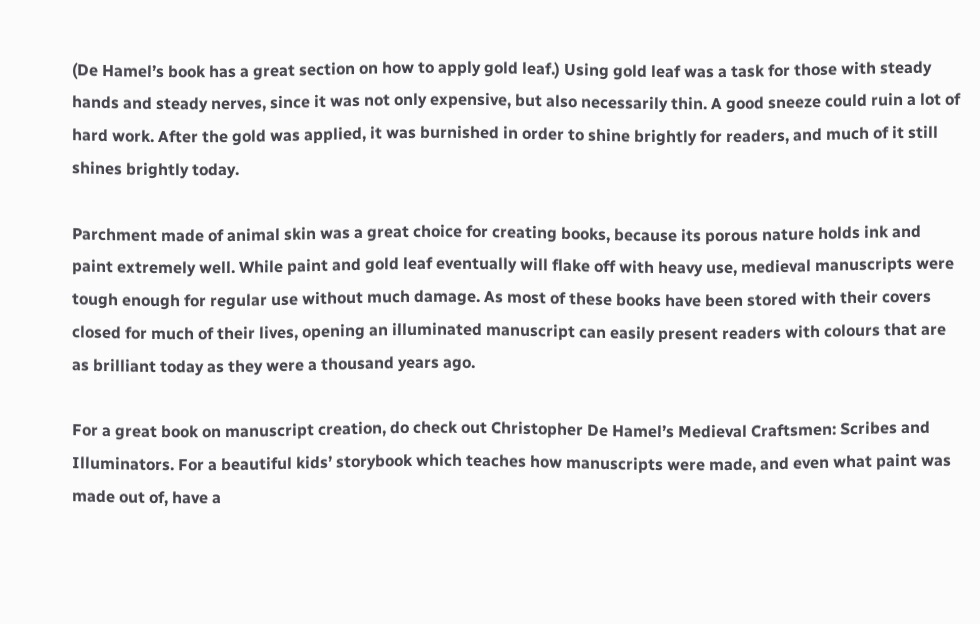(De Hamel’s book has a great section on how to apply gold leaf.) Using gold leaf was a task for those with steady hands and steady nerves, since it was not only expensive, but also necessarily thin. A good sneeze could ruin a lot of hard work. After the gold was applied, it was burnished in order to shine brightly for readers, and much of it still shines brightly today.

Parchment made of animal skin was a great choice for creating books, because its porous nature holds ink and paint extremely well. While paint and gold leaf eventually will flake off with heavy use, medieval manuscripts were tough enough for regular use without much damage. As most of these books have been stored with their covers closed for much of their lives, opening an illuminated manuscript can easily present readers with colours that are as brilliant today as they were a thousand years ago.

For a great book on manuscript creation, do check out Christopher De Hamel’s Medieval Craftsmen: Scribes and Illuminators. For a beautiful kids’ storybook which teaches how manuscripts were made, and even what paint was made out of, have a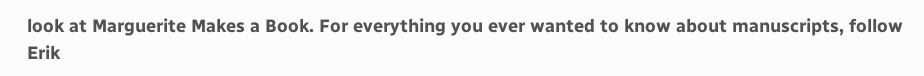look at Marguerite Makes a Book. For everything you ever wanted to know about manuscripts, follow Erik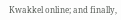Kwakkel online; and finally,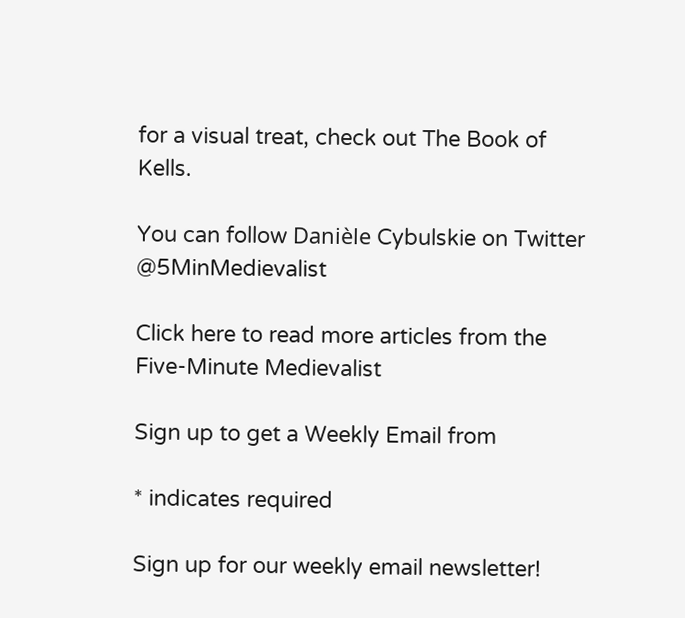for a visual treat, check out The Book of Kells.

You can follow Danièle Cybulskie on Twitter @5MinMedievalist

Click here to read more articles from the Five-Minute Medievalist

Sign up to get a Weekly Email from

* indicates required

Sign up for our weekly email newsletter!